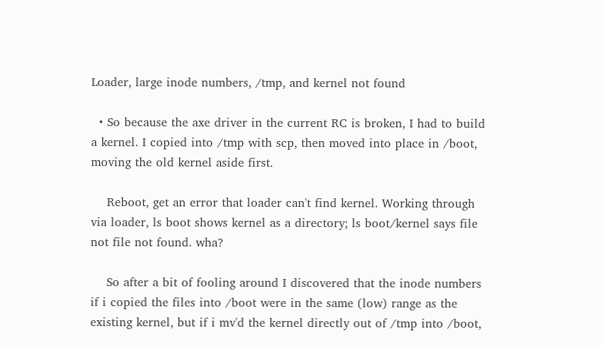Loader, large inode numbers, /tmp, and kernel not found

  • So because the axe driver in the current RC is broken, I had to build a kernel. I copied into /tmp with scp, then moved into place in /boot, moving the old kernel aside first.

    Reboot, get an error that loader can't find kernel. Working through via loader, ls boot shows kernel as a directory; ls boot/kernel says file not file not found. wha?

    So after a bit of fooling around I discovered that the inode numbers if i copied the files into /boot were in the same (low) range as the existing kernel, but if i mv'd the kernel directly out of /tmp into /boot,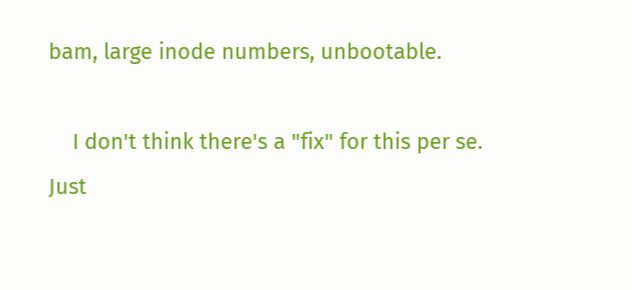bam, large inode numbers, unbootable.

    I don't think there's a "fix" for this per se. Just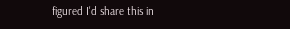figured I'd share this in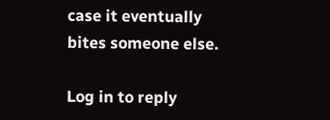case it eventually bites someone else.

Log in to reply